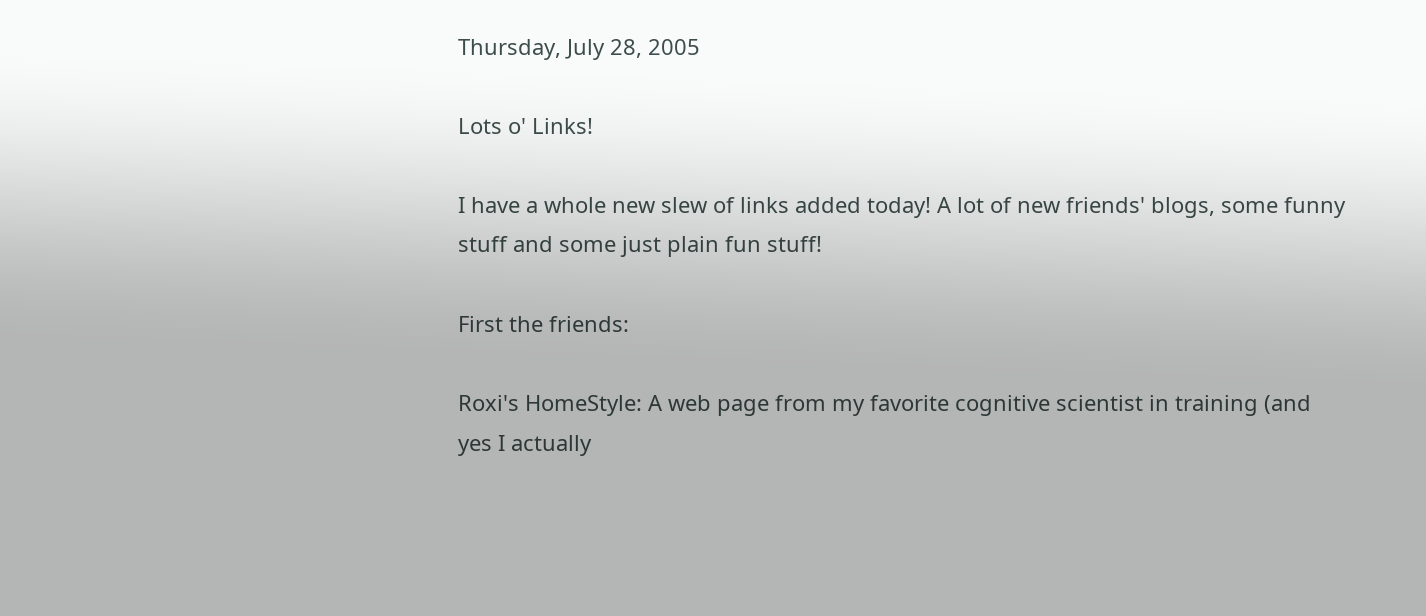Thursday, July 28, 2005

Lots o' Links!

I have a whole new slew of links added today! A lot of new friends' blogs, some funny stuff and some just plain fun stuff!

First the friends:

Roxi's HomeStyle: A web page from my favorite cognitive scientist in training (and yes I actually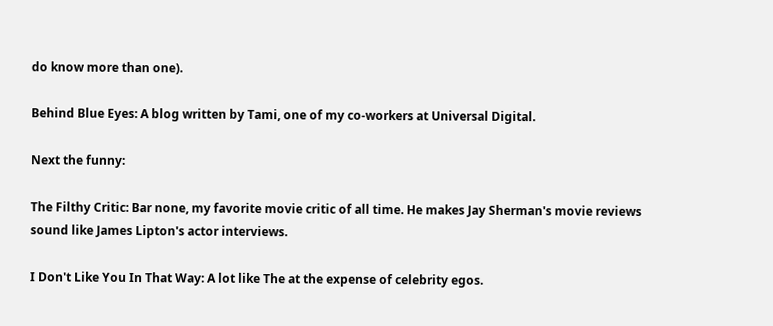do know more than one).

Behind Blue Eyes: A blog written by Tami, one of my co-workers at Universal Digital.

Next the funny:

The Filthy Critic: Bar none, my favorite movie critic of all time. He makes Jay Sherman's movie reviews sound like James Lipton's actor interviews.

I Don't Like You In That Way: A lot like The at the expense of celebrity egos.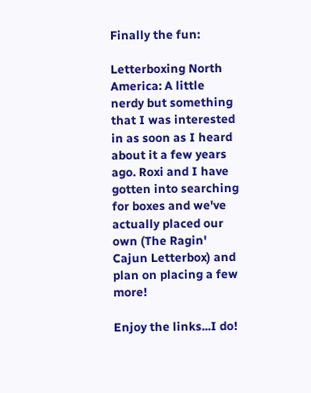Finally the fun:

Letterboxing North America: A little nerdy but something that I was interested in as soon as I heard about it a few years ago. Roxi and I have gotten into searching for boxes and we've actually placed our own (The Ragin' Cajun Letterbox) and plan on placing a few more!

Enjoy the links...I do!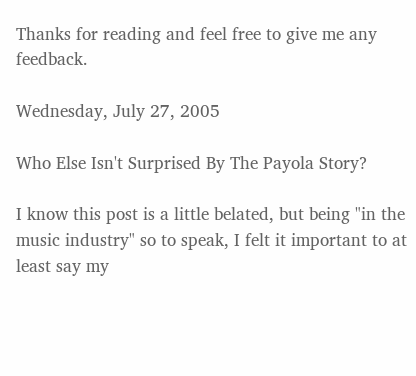Thanks for reading and feel free to give me any feedback.

Wednesday, July 27, 2005

Who Else Isn't Surprised By The Payola Story?

I know this post is a little belated, but being "in the music industry" so to speak, I felt it important to at least say my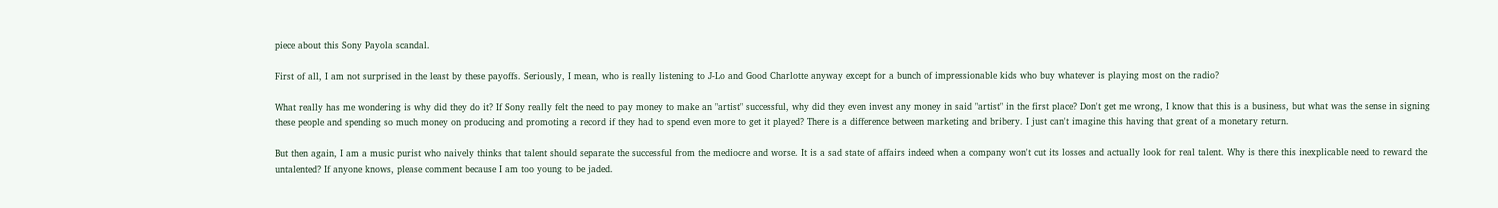piece about this Sony Payola scandal.

First of all, I am not surprised in the least by these payoffs. Seriously, I mean, who is really listening to J-Lo and Good Charlotte anyway except for a bunch of impressionable kids who buy whatever is playing most on the radio?

What really has me wondering is why did they do it? If Sony really felt the need to pay money to make an "artist" successful, why did they even invest any money in said "artist" in the first place? Don't get me wrong, I know that this is a business, but what was the sense in signing these people and spending so much money on producing and promoting a record if they had to spend even more to get it played? There is a difference between marketing and bribery. I just can't imagine this having that great of a monetary return.

But then again, I am a music purist who naively thinks that talent should separate the successful from the mediocre and worse. It is a sad state of affairs indeed when a company won't cut its losses and actually look for real talent. Why is there this inexplicable need to reward the untalented? If anyone knows, please comment because I am too young to be jaded.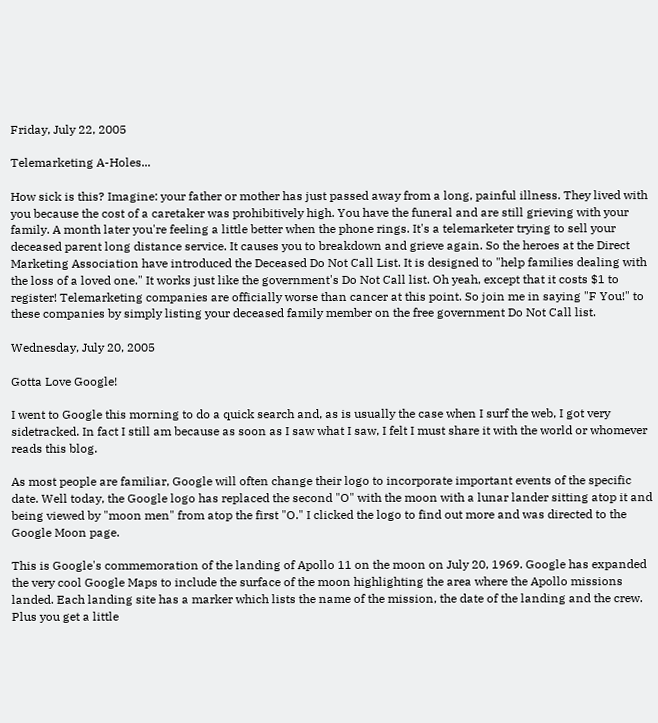Friday, July 22, 2005

Telemarketing A-Holes...

How sick is this? Imagine: your father or mother has just passed away from a long, painful illness. They lived with you because the cost of a caretaker was prohibitively high. You have the funeral and are still grieving with your family. A month later you're feeling a little better when the phone rings. It's a telemarketer trying to sell your deceased parent long distance service. It causes you to breakdown and grieve again. So the heroes at the Direct Marketing Association have introduced the Deceased Do Not Call List. It is designed to "help families dealing with the loss of a loved one." It works just like the government's Do Not Call list. Oh yeah, except that it costs $1 to register! Telemarketing companies are officially worse than cancer at this point. So join me in saying "F You!" to these companies by simply listing your deceased family member on the free government Do Not Call list.

Wednesday, July 20, 2005

Gotta Love Google!

I went to Google this morning to do a quick search and, as is usually the case when I surf the web, I got very sidetracked. In fact I still am because as soon as I saw what I saw, I felt I must share it with the world or whomever reads this blog.

As most people are familiar, Google will often change their logo to incorporate important events of the specific date. Well today, the Google logo has replaced the second "O" with the moon with a lunar lander sitting atop it and being viewed by "moon men" from atop the first "O." I clicked the logo to find out more and was directed to the Google Moon page.

This is Google's commemoration of the landing of Apollo 11 on the moon on July 20, 1969. Google has expanded the very cool Google Maps to include the surface of the moon highlighting the area where the Apollo missions landed. Each landing site has a marker which lists the name of the mission, the date of the landing and the crew. Plus you get a little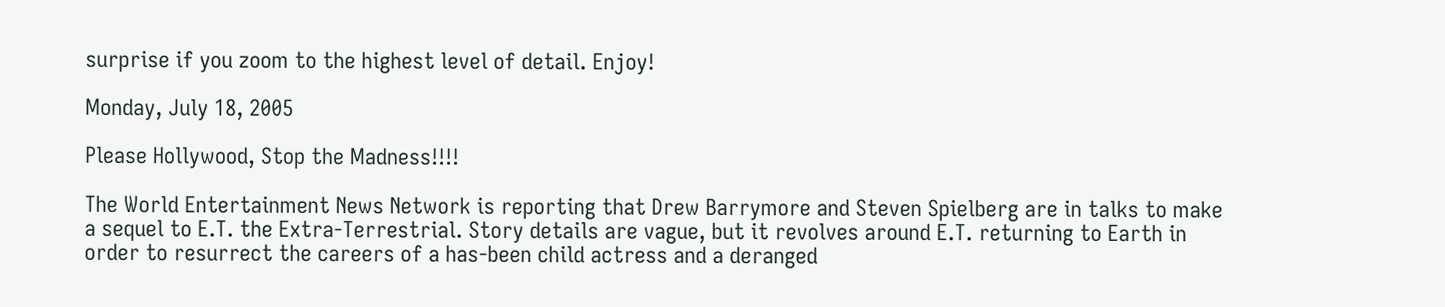surprise if you zoom to the highest level of detail. Enjoy!

Monday, July 18, 2005

Please Hollywood, Stop the Madness!!!!

The World Entertainment News Network is reporting that Drew Barrymore and Steven Spielberg are in talks to make a sequel to E.T. the Extra-Terrestrial. Story details are vague, but it revolves around E.T. returning to Earth in order to resurrect the careers of a has-been child actress and a deranged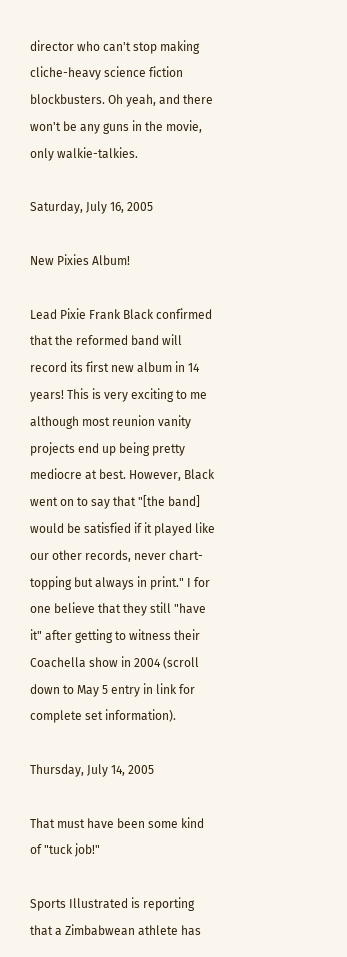director who can't stop making cliche-heavy science fiction blockbusters. Oh yeah, and there won't be any guns in the movie, only walkie-talkies.

Saturday, July 16, 2005

New Pixies Album!

Lead Pixie Frank Black confirmed that the reformed band will record its first new album in 14 years! This is very exciting to me although most reunion vanity projects end up being pretty mediocre at best. However, Black went on to say that "[the band] would be satisfied if it played like our other records, never chart-topping but always in print." I for one believe that they still "have it" after getting to witness their Coachella show in 2004 (scroll down to May 5 entry in link for complete set information).

Thursday, July 14, 2005

That must have been some kind of "tuck job!"

Sports Illustrated is reporting that a Zimbabwean athlete has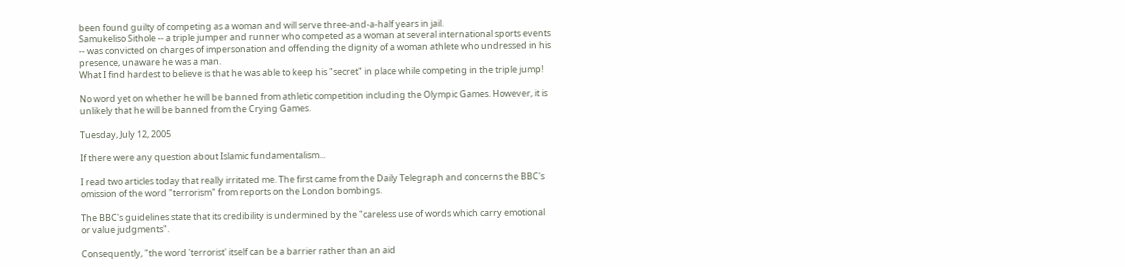been found guilty of competing as a woman and will serve three-and-a-half years in jail.
Samukeliso Sithole -- a triple jumper and runner who competed as a woman at several international sports events -- was convicted on charges of impersonation and offending the dignity of a woman athlete who undressed in his presence, unaware he was a man.
What I find hardest to believe is that he was able to keep his "secret" in place while competing in the triple jump!

No word yet on whether he will be banned from athletic competition including the Olympic Games. However, it is unlikely that he will be banned from the Crying Games.

Tuesday, July 12, 2005

If there were any question about Islamic fundamentalism...

I read two articles today that really irritated me. The first came from the Daily Telegraph and concerns the BBC's omission of the word "terrorism" from reports on the London bombings.

The BBC's guidelines state that its credibility is undermined by the "careless use of words which carry emotional or value judgments".

Consequently, "the word 'terrorist' itself can be a barrier rather than an aid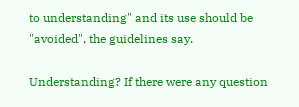to understanding" and its use should be "avoided", the guidelines say.

Understanding? If there were any question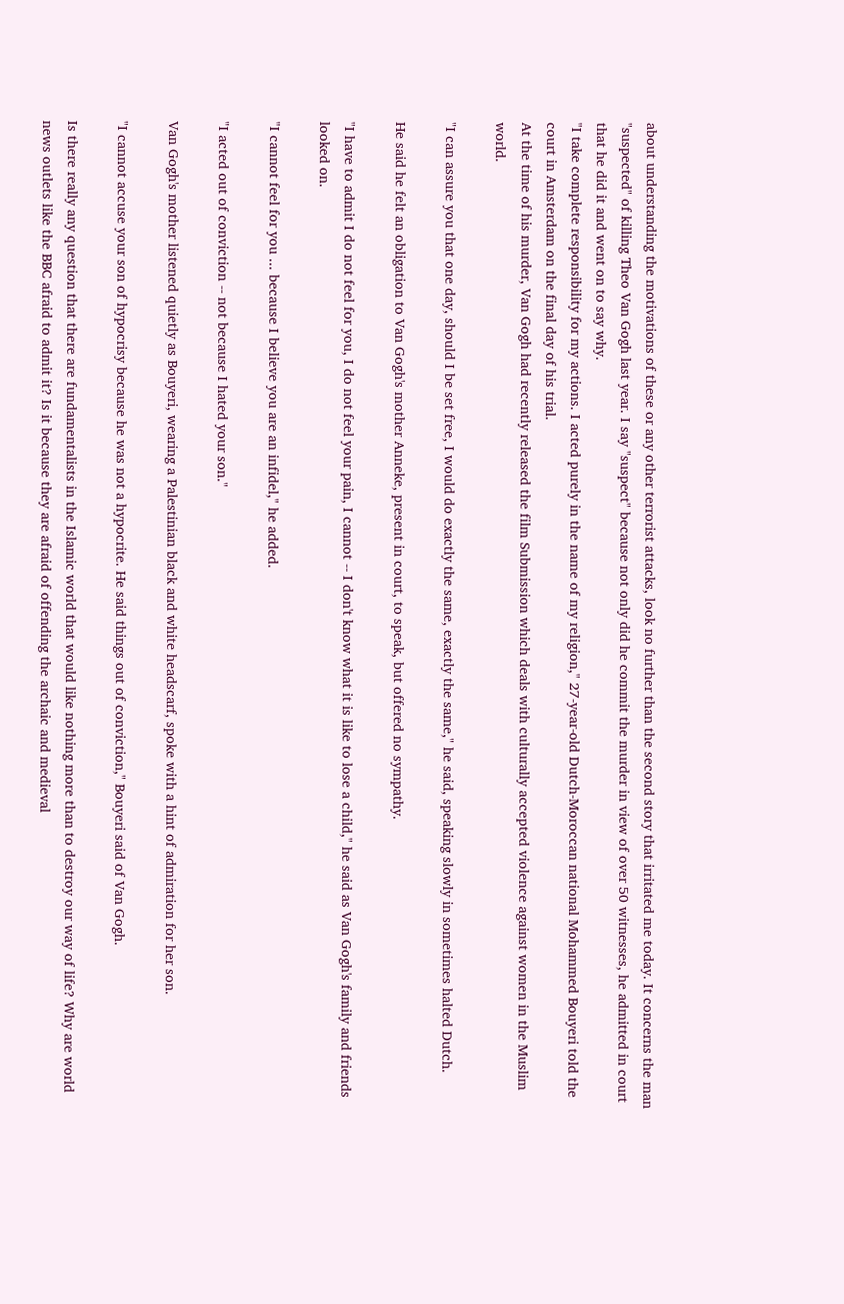about understanding the motivations of these or any other terrorist attacks, look no further than the second story that irritated me today. It concerns the man "suspected" of killing Theo Van Gogh last year. I say "suspect" because not only did he commit the murder in view of over 50 witnesses, he admitted in court that he did it and went on to say why.
"I take complete responsibility for my actions. I acted purely in the name of my religion," 27-year-old Dutch-Moroccan national Mohammed Bouyeri told the court in Amsterdam on the final day of his trial.
At the time of his murder, Van Gogh had recently released the film Submission which deals with culturally accepted violence against women in the Muslim world.

"I can assure you that one day, should I be set free, I would do exactly the same, exactly the same," he said, speaking slowly in sometimes halted Dutch.

He said he felt an obligation to Van Gogh's mother Anneke, present in court, to speak, but offered no sympathy.

"I have to admit I do not feel for you, I do not feel your pain, I cannot -- I don't know what it is like to lose a child," he said as Van Gogh's family and friends looked on.

"I cannot feel for you ... because I believe you are an infidel," he added.

"I acted out of conviction -- not because I hated your son."

Van Gogh's mother listened quietly as Bouyeri, wearing a Palestinian black and white headscarf, spoke with a hint of admiration for her son.

"I cannot accuse your son of hypocrisy because he was not a hypocrite. He said things out of conviction," Bouyeri said of Van Gogh.

Is there really any question that there are fundamentalists in the Islamic world that would like nothing more than to destroy our way of life? Why are world news outlets like the BBC afraid to admit it? Is it because they are afraid of offending the archaic and medieval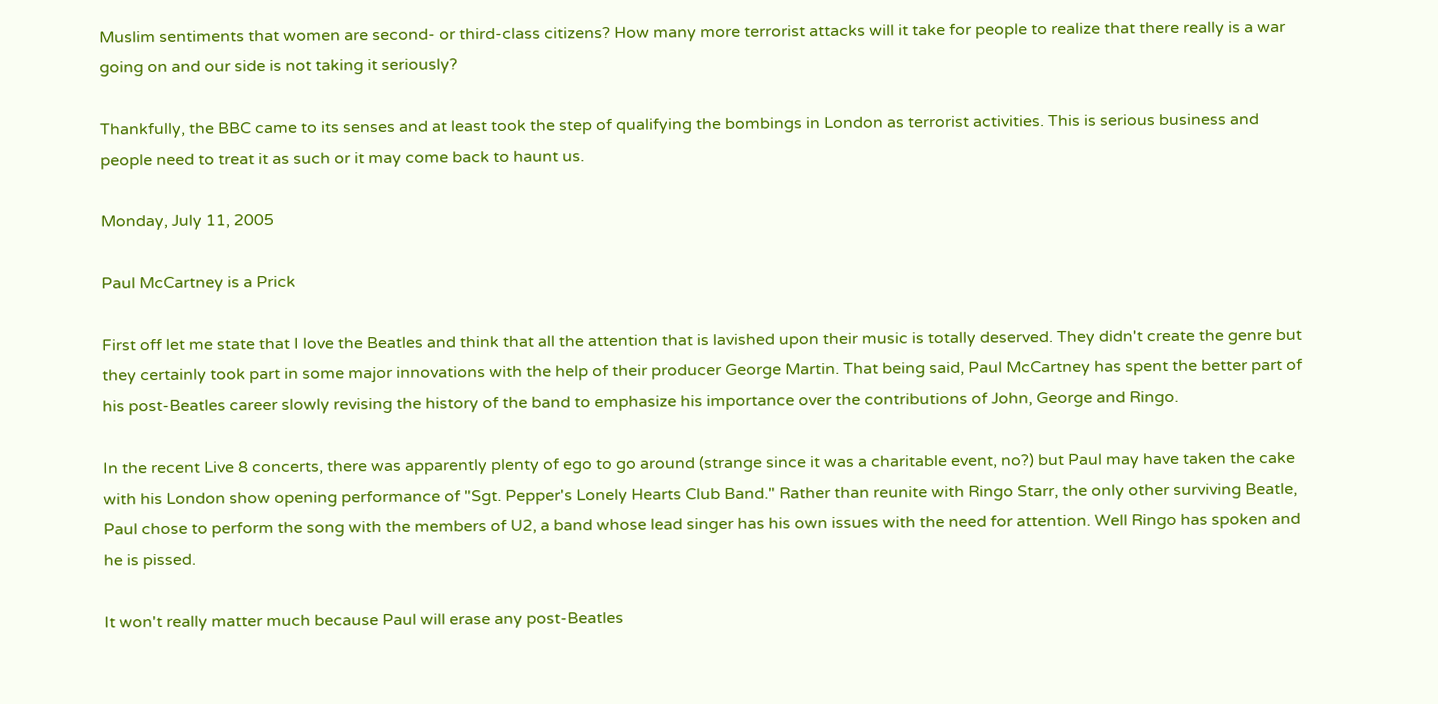Muslim sentiments that women are second- or third-class citizens? How many more terrorist attacks will it take for people to realize that there really is a war going on and our side is not taking it seriously?

Thankfully, the BBC came to its senses and at least took the step of qualifying the bombings in London as terrorist activities. This is serious business and people need to treat it as such or it may come back to haunt us.

Monday, July 11, 2005

Paul McCartney is a Prick

First off let me state that I love the Beatles and think that all the attention that is lavished upon their music is totally deserved. They didn't create the genre but they certainly took part in some major innovations with the help of their producer George Martin. That being said, Paul McCartney has spent the better part of his post-Beatles career slowly revising the history of the band to emphasize his importance over the contributions of John, George and Ringo.

In the recent Live 8 concerts, there was apparently plenty of ego to go around (strange since it was a charitable event, no?) but Paul may have taken the cake with his London show opening performance of "Sgt. Pepper's Lonely Hearts Club Band." Rather than reunite with Ringo Starr, the only other surviving Beatle, Paul chose to perform the song with the members of U2, a band whose lead singer has his own issues with the need for attention. Well Ringo has spoken and he is pissed.

It won't really matter much because Paul will erase any post-Beatles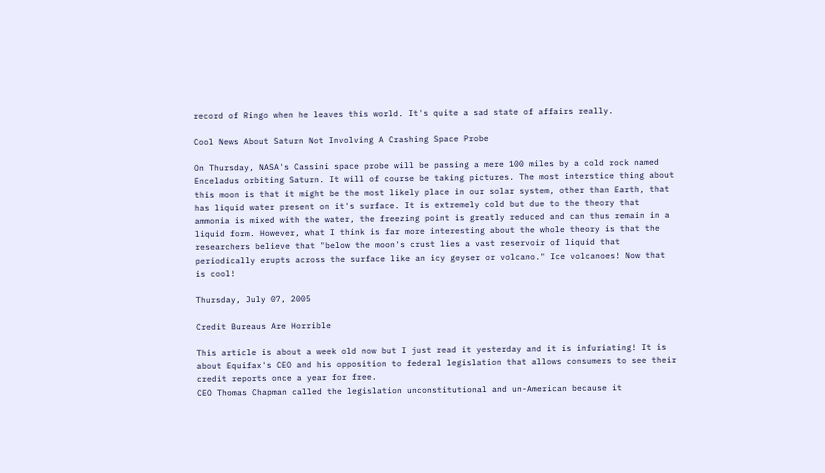record of Ringo when he leaves this world. It's quite a sad state of affairs really.

Cool News About Saturn Not Involving A Crashing Space Probe

On Thursday, NASA's Cassini space probe will be passing a mere 100 miles by a cold rock named Enceladus orbiting Saturn. It will of course be taking pictures. The most interstice thing about this moon is that it might be the most likely place in our solar system, other than Earth, that has liquid water present on it's surface. It is extremely cold but due to the theory that ammonia is mixed with the water, the freezing point is greatly reduced and can thus remain in a liquid form. However, what I think is far more interesting about the whole theory is that the researchers believe that "below the moon's crust lies a vast reservoir of liquid that periodically erupts across the surface like an icy geyser or volcano." Ice volcanoes! Now that is cool!

Thursday, July 07, 2005

Credit Bureaus Are Horrible

This article is about a week old now but I just read it yesterday and it is infuriating! It is about Equifax's CEO and his opposition to federal legislation that allows consumers to see their credit reports once a year for free.
CEO Thomas Chapman called the legislation unconstitutional and un-American because it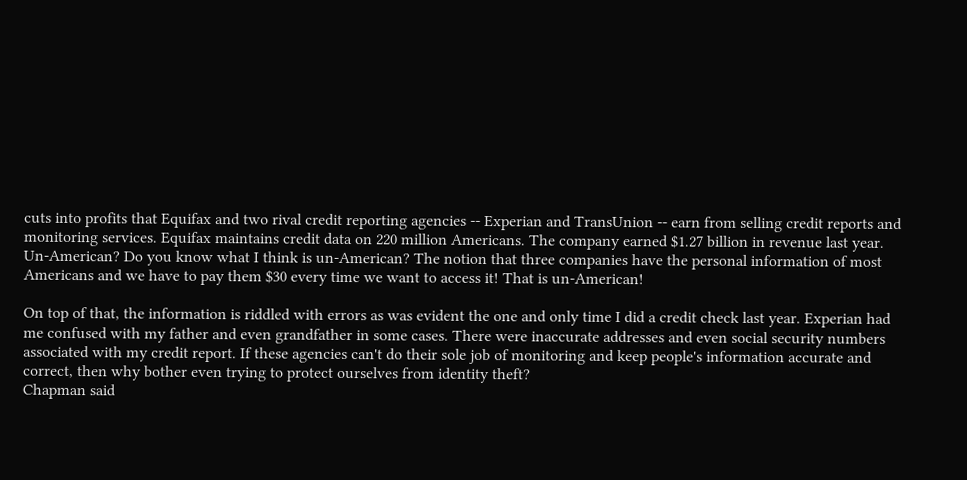cuts into profits that Equifax and two rival credit reporting agencies -- Experian and TransUnion -- earn from selling credit reports and monitoring services. Equifax maintains credit data on 220 million Americans. The company earned $1.27 billion in revenue last year.
Un-American? Do you know what I think is un-American? The notion that three companies have the personal information of most Americans and we have to pay them $30 every time we want to access it! That is un-American!

On top of that, the information is riddled with errors as was evident the one and only time I did a credit check last year. Experian had me confused with my father and even grandfather in some cases. There were inaccurate addresses and even social security numbers associated with my credit report. If these agencies can't do their sole job of monitoring and keep people's information accurate and correct, then why bother even trying to protect ourselves from identity theft?
Chapman said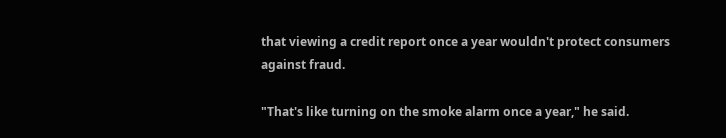that viewing a credit report once a year wouldn't protect consumers against fraud.

"That's like turning on the smoke alarm once a year," he said.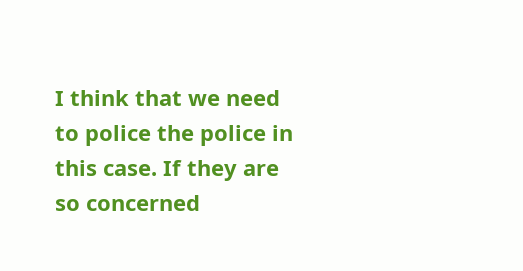I think that we need to police the police in this case. If they are so concerned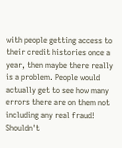with people getting access to their credit histories once a year, then maybe there really is a problem. People would actually get to see how many errors there are on them not including any real fraud! Shouldn't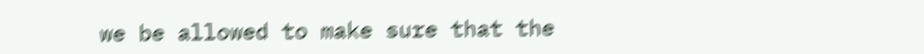we be allowed to make sure that the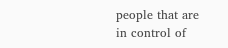people that are in control of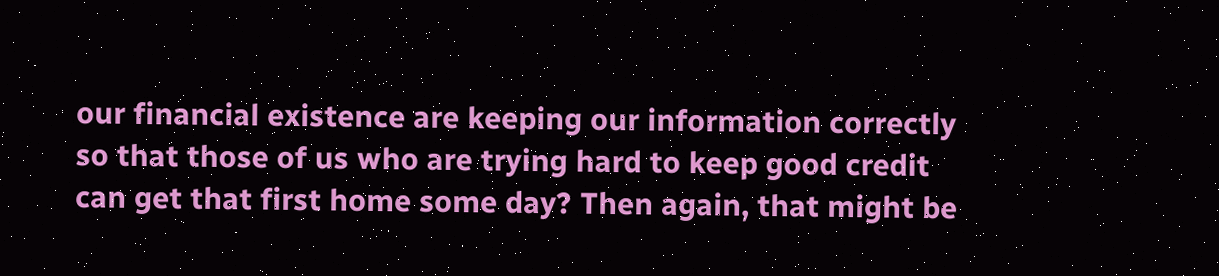our financial existence are keeping our information correctly so that those of us who are trying hard to keep good credit can get that first home some day? Then again, that might be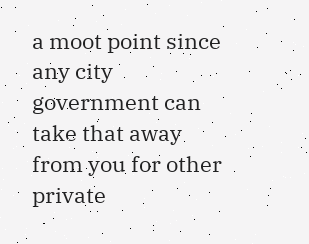a moot point since any city government can take that away from you for other private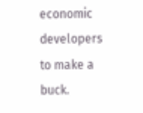economic developers to make a buck.